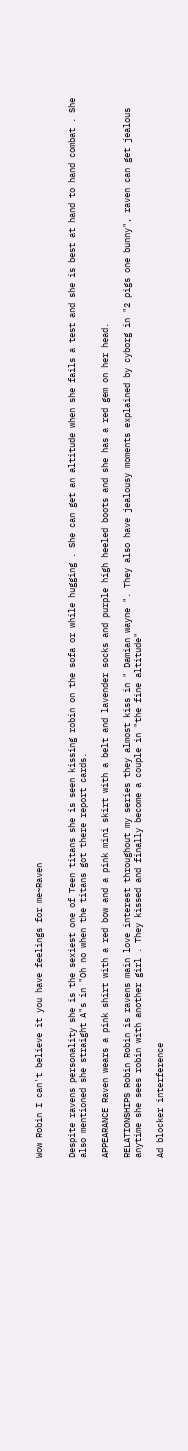Wow Robin I can't believe it you have feelings for me~Raven


Despite ravens personality she is the sexiest one of Teen titans she is seen kissing robin on the sofa or while hugging . She can get an altitude when she fails a test and she is best at hand to hand combat . She also mentioned she straight A"s in "Oh no when the titans got there report cards.

APPEARANCE Raven wears a pink shirt with a red bow and a pink mini skirt with a belt and lavender socks and purple high heeled boots and she has a red gem on her head.

RELATIONSHIPS Robin Robin is ravens main love interest throughout my series they almost kiss in " Damian wayne ". They also have jealousy moments explained by cyborg in "2 pigs one bunny", raven can get jealous anytime she sees robin with another girl . They kissed and finally become a couple in "the fine altitude"

Ad blocker interference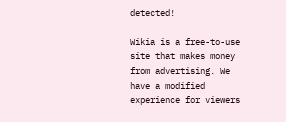detected!

Wikia is a free-to-use site that makes money from advertising. We have a modified experience for viewers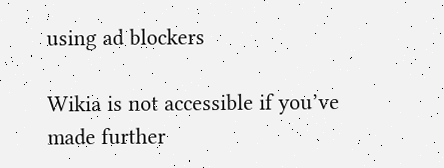using ad blockers

Wikia is not accessible if you’ve made further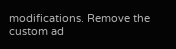modifications. Remove the custom ad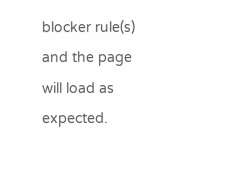blocker rule(s) and the page will load as expected.